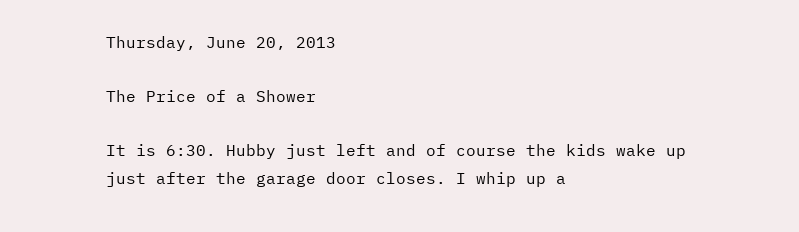Thursday, June 20, 2013

The Price of a Shower

It is 6:30. Hubby just left and of course the kids wake up just after the garage door closes. I whip up a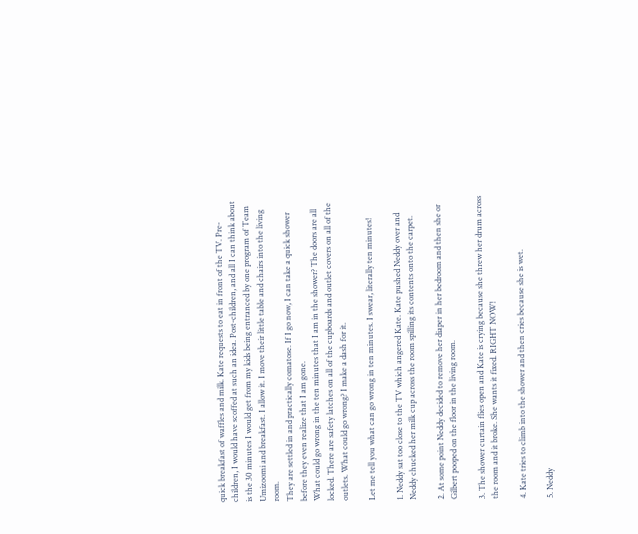quick breakfast of waffles and milk. Kate requests to eat in front of the TV. Pre-children, I would have scoffed at such an idea. Post-children, and all I can think about is the 30 minutes I would get from my kids being entranced by one program of Team Umizoomi and breakfast. I allow it. I move their little table and chairs into the living room.
They are settled in and practically comatose. If I go now, I can take a quick shower before they even realize that I am gone.
What could go wrong in the ten minutes that I am in the shower? The doors are all locked. There are safety latches on all of the cupboards and outlet covers on all of the outlets. What could go wrong? I make a dash for it.

Let me tell you what can go wrong in ten minutes. I swear, literally ten minutes!

1. Neddy sat too close to the TV which angered Kate. Kate pushed Neddy over and Neddy chucked her milk cup across the room spilling its contents onto the carpet.

2. At some point Neddy decided to remove her diaper in her bedroom and then she or Gilbert pooped on the floor in the living room.

3. The shower curtain flies open and Kate is crying because she threw her drum across the room and it broke. She wants it fixed. RIGHT NOW!

4. Kate tries to climb into the shower and then cries because she is wet.

5. Neddy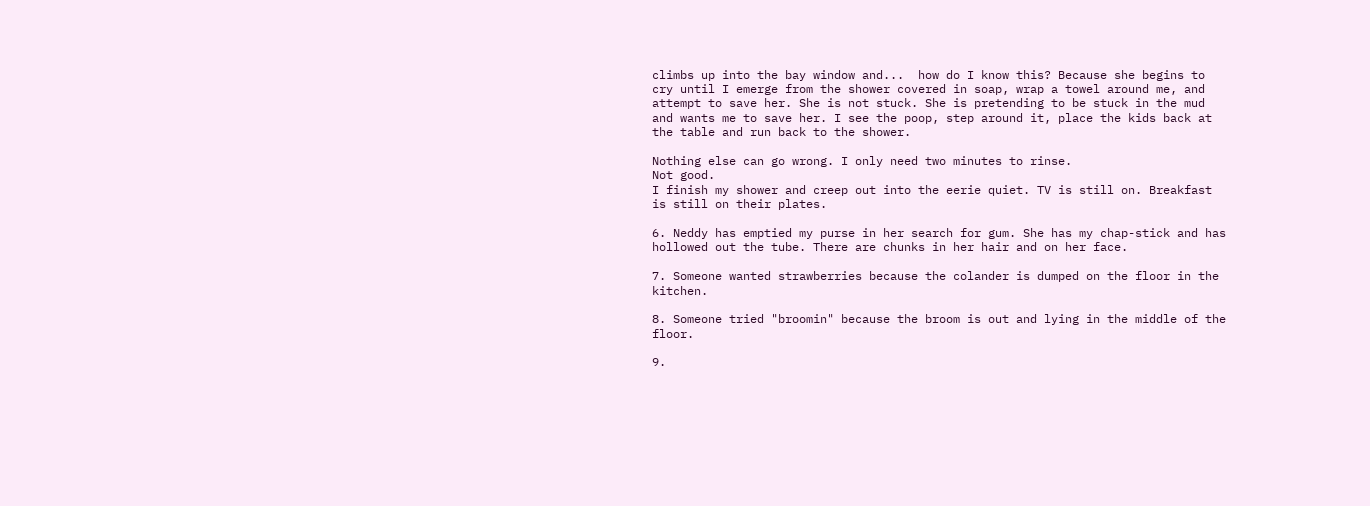climbs up into the bay window and...  how do I know this? Because she begins to cry until I emerge from the shower covered in soap, wrap a towel around me, and attempt to save her. She is not stuck. She is pretending to be stuck in the mud and wants me to save her. I see the poop, step around it, place the kids back at the table and run back to the shower.

Nothing else can go wrong. I only need two minutes to rinse.
Not good.
I finish my shower and creep out into the eerie quiet. TV is still on. Breakfast is still on their plates.

6. Neddy has emptied my purse in her search for gum. She has my chap-stick and has hollowed out the tube. There are chunks in her hair and on her face.

7. Someone wanted strawberries because the colander is dumped on the floor in the kitchen.

8. Someone tried "broomin" because the broom is out and lying in the middle of the floor.

9.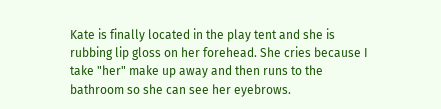Kate is finally located in the play tent and she is rubbing lip gloss on her forehead. She cries because I take "her" make up away and then runs to the bathroom so she can see her eyebrows.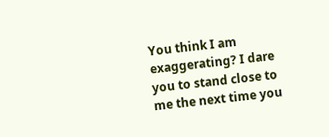You think I am exaggerating? I dare you to stand close to me the next time you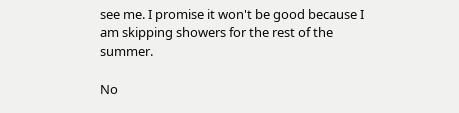see me. I promise it won't be good because I am skipping showers for the rest of the summer.

No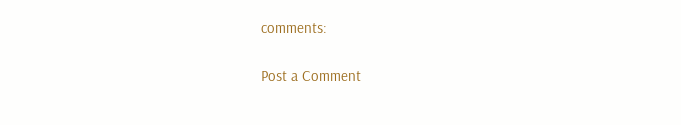comments:

Post a Comment